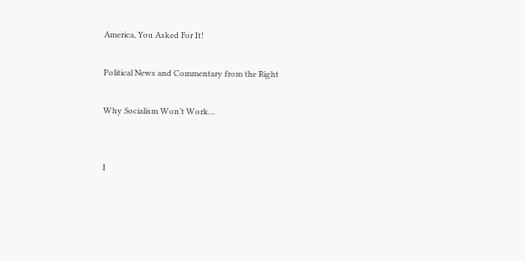America, You Asked For It!

Political News and Commentary from the Right

Why Socialism Won’t Work…


I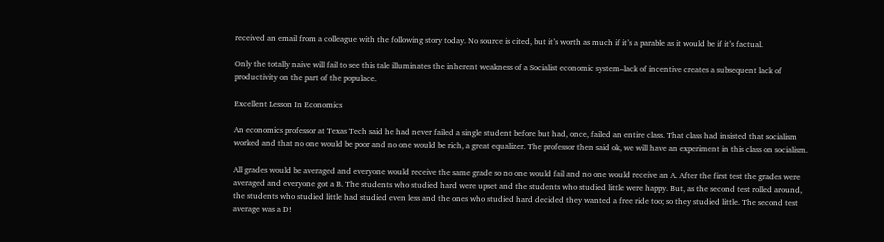received an email from a colleague with the following story today. No source is cited, but it’s worth as much if it’s a parable as it would be if it’s factual.

Only the totally naive will fail to see this tale illuminates the inherent weakness of a Socialist economic system–lack of incentive creates a subsequent lack of productivity on the part of the populace.

Excellent Lesson In Economics

An economics professor at Texas Tech said he had never failed a single student before but had, once, failed an entire class. That class had insisted that socialism worked and that no one would be poor and no one would be rich, a great equalizer. The professor then said ok, we will have an experiment in this class on socialism.

All grades would be averaged and everyone would receive the same grade so no one would fail and no one would receive an A. After the first test the grades were averaged and everyone got a B. The students who studied hard were upset and the students who studied little were happy. But, as the second test rolled around, the students who studied little had studied even less and the ones who studied hard decided they wanted a free ride too; so they studied little. The second test average was a D!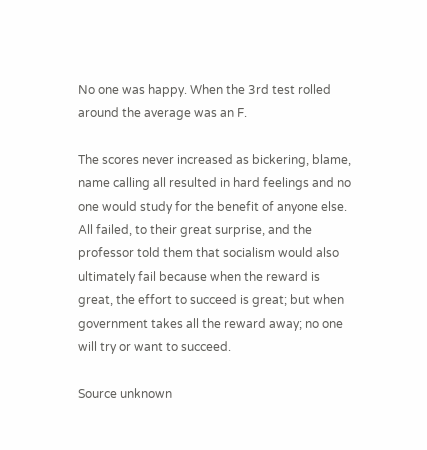No one was happy. When the 3rd test rolled around the average was an F.

The scores never increased as bickering, blame, name calling all resulted in hard feelings and no one would study for the benefit of anyone else. All failed, to their great surprise, and the professor told them that socialism would also ultimately fail because when the reward is great, the effort to succeed is great; but when government takes all the reward away; no one will try or want to succeed.

Source unknown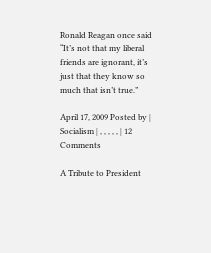Ronald Reagan once said “It’s not that my liberal friends are ignorant, it’s just that they know so much that isn’t true.”

April 17, 2009 Posted by | Socialism | , , , , , | 12 Comments

A Tribute to President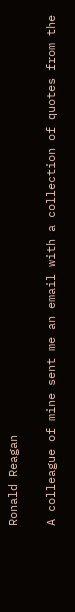Ronald Reagan

A colleague of mine sent me an email with a collection of quotes from the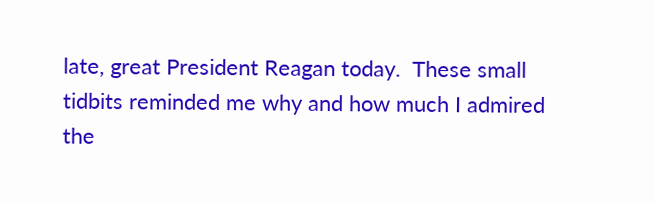late, great President Reagan today.  These small tidbits reminded me why and how much I admired the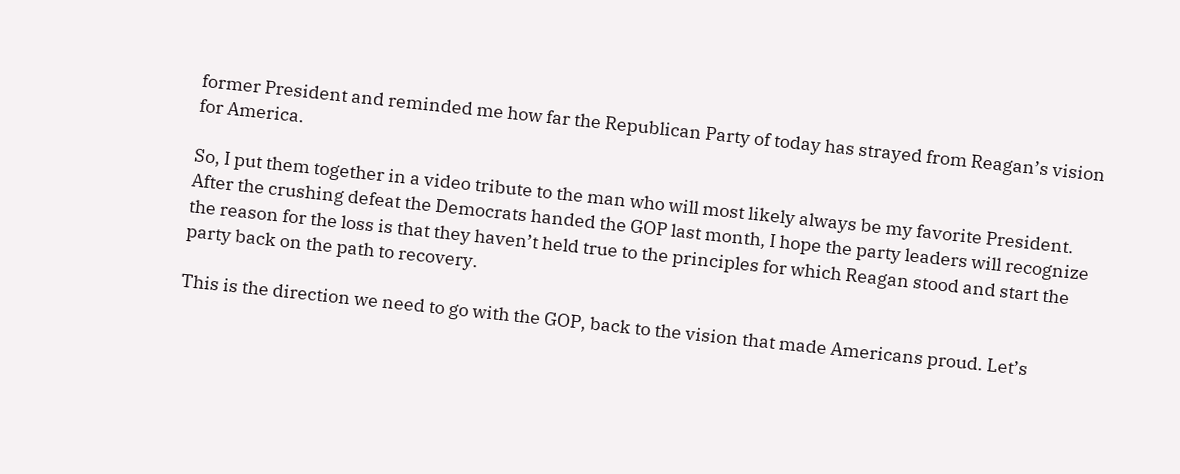former President and reminded me how far the Republican Party of today has strayed from Reagan’s vision for America.

So, I put them together in a video tribute to the man who will most likely always be my favorite President.  After the crushing defeat the Democrats handed the GOP last month, I hope the party leaders will recognize the reason for the loss is that they haven’t held true to the principles for which Reagan stood and start the party back on the path to recovery.

This is the direction we need to go with the GOP, back to the vision that made Americans proud. Let’s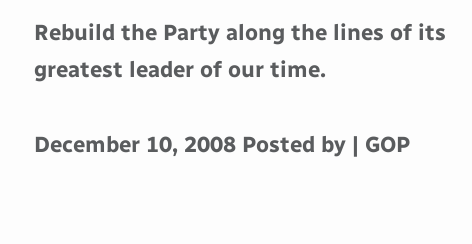Rebuild the Party along the lines of its greatest leader of our time.

December 10, 2008 Posted by | GOP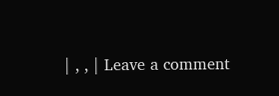| , , | Leave a comment